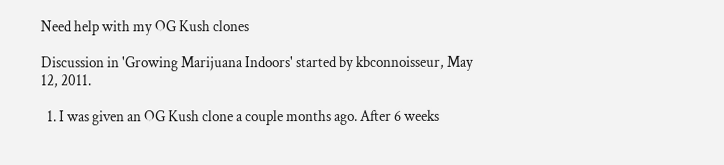Need help with my OG Kush clones

Discussion in 'Growing Marijuana Indoors' started by kbconnoisseur, May 12, 2011.

  1. I was given an OG Kush clone a couple months ago. After 6 weeks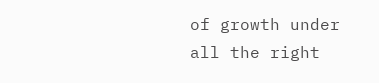of growth under all the right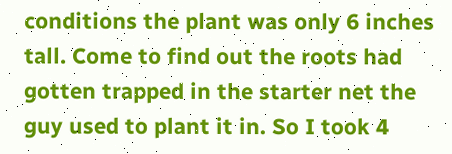conditions the plant was only 6 inches tall. Come to find out the roots had gotten trapped in the starter net the guy used to plant it in. So I took 4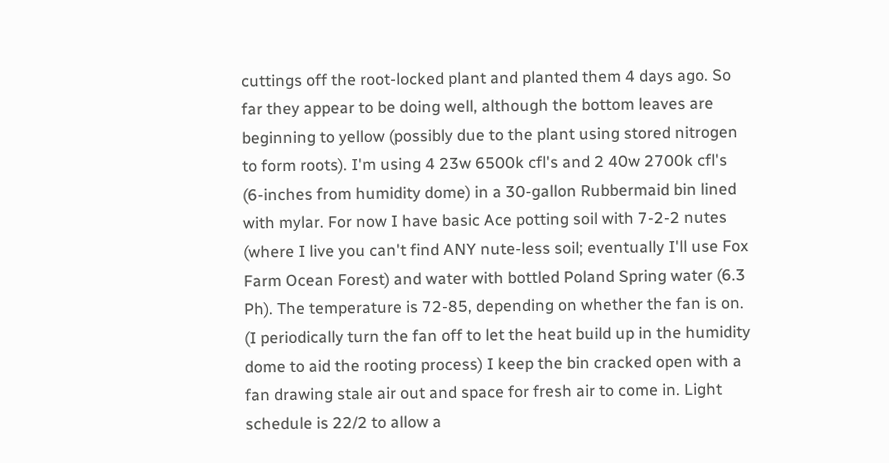cuttings off the root-locked plant and planted them 4 days ago. So far they appear to be doing well, although the bottom leaves are beginning to yellow (possibly due to the plant using stored nitrogen to form roots). I'm using 4 23w 6500k cfl's and 2 40w 2700k cfl's (6-inches from humidity dome) in a 30-gallon Rubbermaid bin lined with mylar. For now I have basic Ace potting soil with 7-2-2 nutes (where I live you can't find ANY nute-less soil; eventually I'll use Fox Farm Ocean Forest) and water with bottled Poland Spring water (6.3 Ph). The temperature is 72-85, depending on whether the fan is on. (I periodically turn the fan off to let the heat build up in the humidity dome to aid the rooting process) I keep the bin cracked open with a fan drawing stale air out and space for fresh air to come in. Light schedule is 22/2 to allow a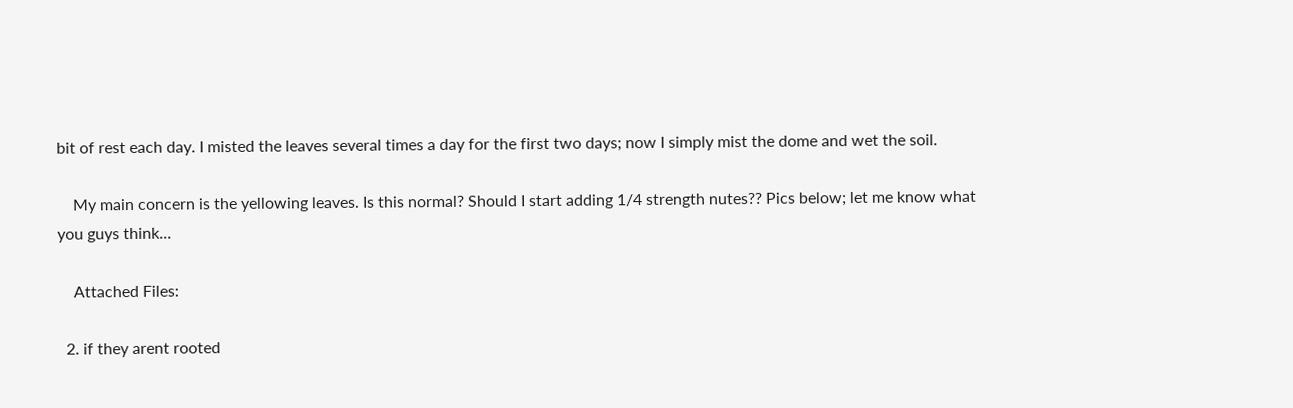bit of rest each day. I misted the leaves several times a day for the first two days; now I simply mist the dome and wet the soil.

    My main concern is the yellowing leaves. Is this normal? Should I start adding 1/4 strength nutes?? Pics below; let me know what you guys think...

    Attached Files:

  2. if they arent rooted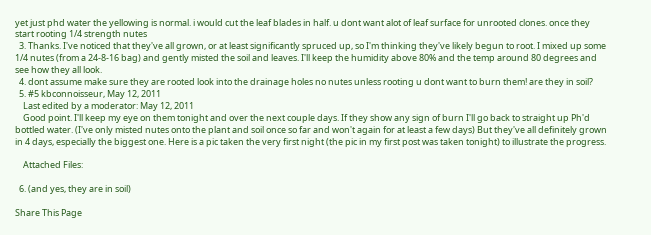yet just phd water the yellowing is normal. i would cut the leaf blades in half. u dont want alot of leaf surface for unrooted clones. once they start rooting 1/4 strength nutes
  3. Thanks. I've noticed that they've all grown, or at least significantly spruced up, so I'm thinking they've likely begun to root. I mixed up some 1/4 nutes (from a 24-8-16 bag) and gently misted the soil and leaves. I'll keep the humidity above 80% and the temp around 80 degrees and see how they all look.
  4. dont assume make sure they are rooted look into the drainage holes no nutes unless rooting u dont want to burn them! are they in soil?
  5. #5 kbconnoisseur, May 12, 2011
    Last edited by a moderator: May 12, 2011
    Good point. I'll keep my eye on them tonight and over the next couple days. If they show any sign of burn I'll go back to straight up Ph'd bottled water. (I've only misted nutes onto the plant and soil once so far and won't again for at least a few days) But they've all definitely grown in 4 days, especially the biggest one. Here is a pic taken the very first night (the pic in my first post was taken tonight) to illustrate the progress.

    Attached Files:

  6. (and yes, they are in soil)

Share This Page